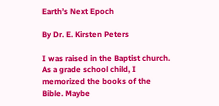Earth’s Next Epoch

By Dr. E. Kirsten Peters

I was raised in the Baptist church. As a grade school child, I memorized the books of the Bible. Maybe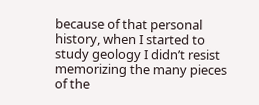because of that personal history, when I started to study geology I didn’t resist memorizing the many pieces of the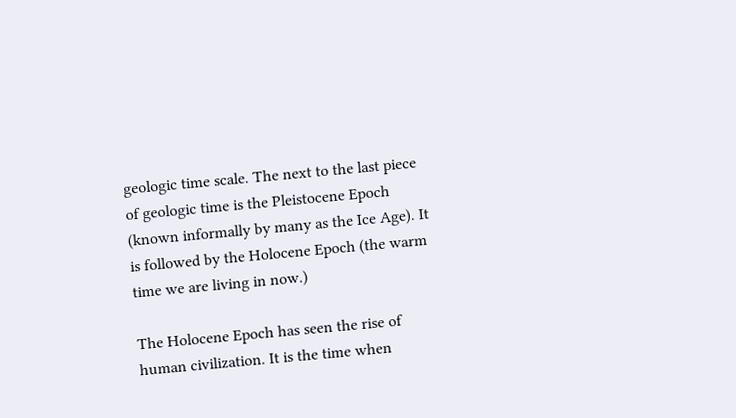geologic time scale. The next to the last piece of geologic time is the Pleistocene Epoch (known informally by many as the Ice Age). It is followed by the Holocene Epoch (the warm time we are living in now.)

The Holocene Epoch has seen the rise of human civilization. It is the time when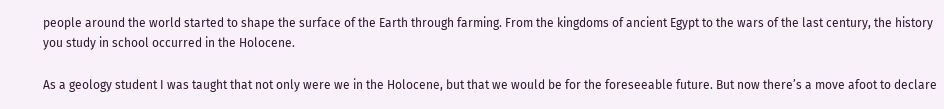people around the world started to shape the surface of the Earth through farming. From the kingdoms of ancient Egypt to the wars of the last century, the history you study in school occurred in the Holocene.

As a geology student I was taught that not only were we in the Holocene, but that we would be for the foreseeable future. But now there’s a move afoot to declare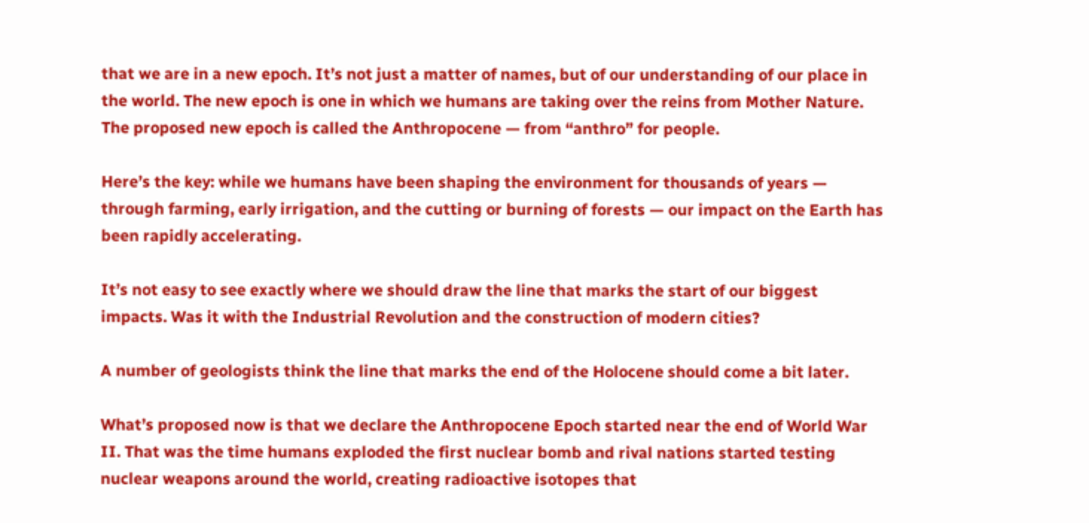that we are in a new epoch. It’s not just a matter of names, but of our understanding of our place in the world. The new epoch is one in which we humans are taking over the reins from Mother Nature. The proposed new epoch is called the Anthropocene — from “anthro” for people.

Here’s the key: while we humans have been shaping the environment for thousands of years — through farming, early irrigation, and the cutting or burning of forests — our impact on the Earth has been rapidly accelerating.

It’s not easy to see exactly where we should draw the line that marks the start of our biggest impacts. Was it with the Industrial Revolution and the construction of modern cities?

A number of geologists think the line that marks the end of the Holocene should come a bit later.

What’s proposed now is that we declare the Anthropocene Epoch started near the end of World War II. That was the time humans exploded the first nuclear bomb and rival nations started testing nuclear weapons around the world, creating radioactive isotopes that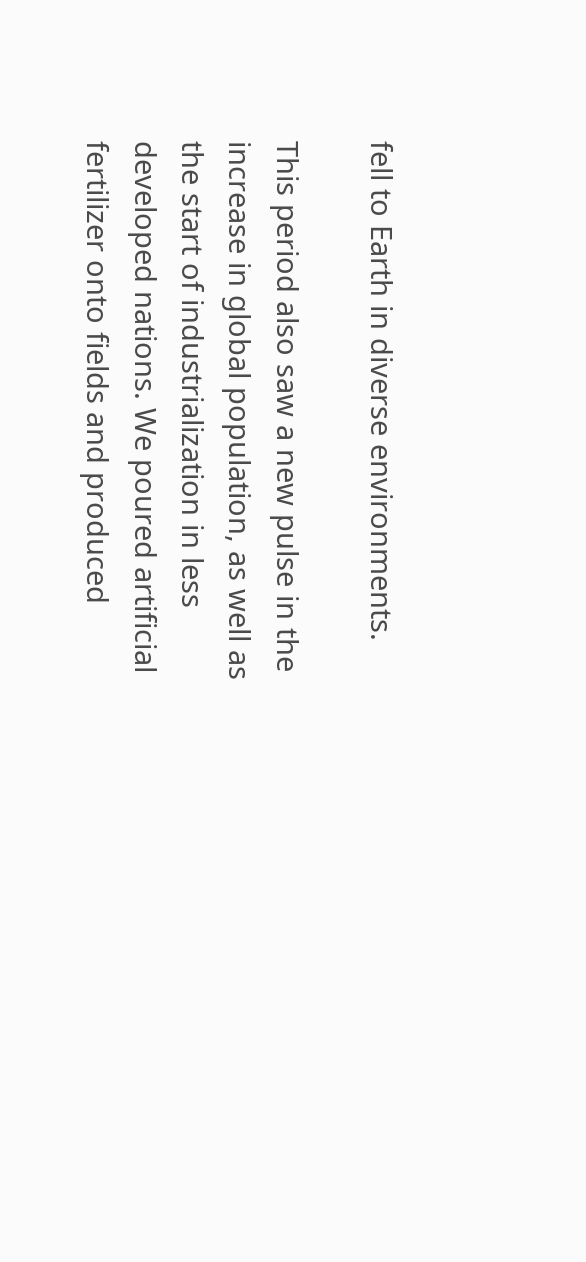fell to Earth in diverse environments.

This period also saw a new pulse in the increase in global population, as well as the start of industrialization in less developed nations. We poured artificial fertilizer onto fields and produced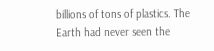billions of tons of plastics. The Earth had never seen the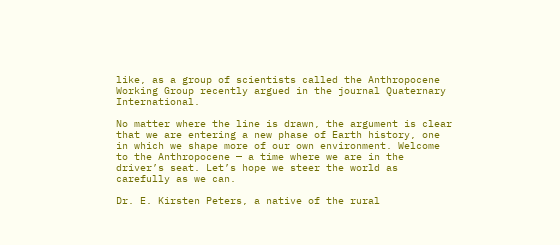like, as a group of scientists called the Anthropocene Working Group recently argued in the journal Quaternary International.

No matter where the line is drawn, the argument is clear that we are entering a new phase of Earth history, one in which we shape more of our own environment. Welcome to the Anthropocene — a time where we are in the driver’s seat. Let’s hope we steer the world as carefully as we can.

Dr. E. Kirsten Peters, a native of the rural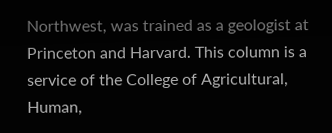Northwest, was trained as a geologist at Princeton and Harvard. This column is a service of the College of Agricultural, Human,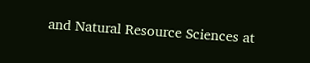and Natural Resource Sciences at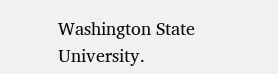Washington State University.